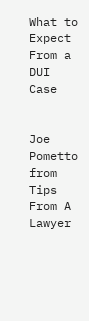What to Expect From a DUI Case


Joe Pometto from Tips From A Lawyer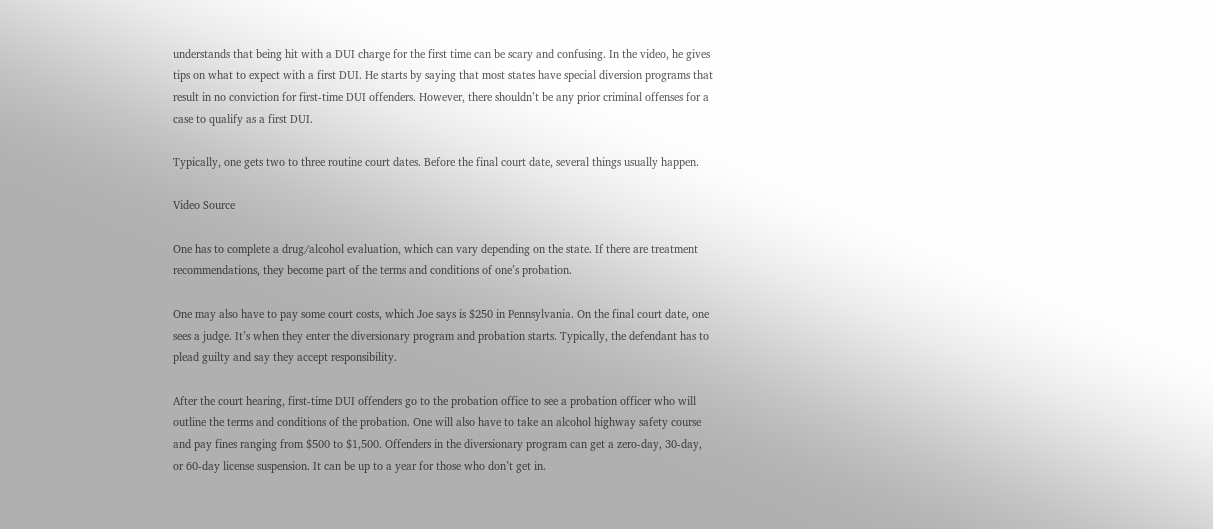understands that being hit with a DUI charge for the first time can be scary and confusing. In the video, he gives tips on what to expect with a first DUI. He starts by saying that most states have special diversion programs that result in no conviction for first-time DUI offenders. However, there shouldn’t be any prior criminal offenses for a case to qualify as a first DUI.

Typically, one gets two to three routine court dates. Before the final court date, several things usually happen.

Video Source

One has to complete a drug/alcohol evaluation, which can vary depending on the state. If there are treatment recommendations, they become part of the terms and conditions of one’s probation.

One may also have to pay some court costs, which Joe says is $250 in Pennsylvania. On the final court date, one sees a judge. It’s when they enter the diversionary program and probation starts. Typically, the defendant has to plead guilty and say they accept responsibility.

After the court hearing, first-time DUI offenders go to the probation office to see a probation officer who will outline the terms and conditions of the probation. One will also have to take an alcohol highway safety course and pay fines ranging from $500 to $1,500. Offenders in the diversionary program can get a zero-day, 30-day, or 60-day license suspension. It can be up to a year for those who don’t get in.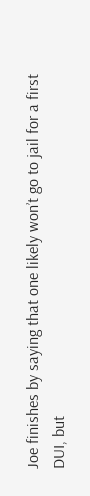Joe finishes by saying that one likely won’t go to jail for a first DUI, but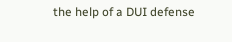the help of a DUI defense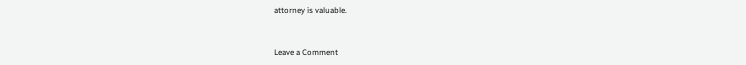attorney is valuable.


Leave a Comment